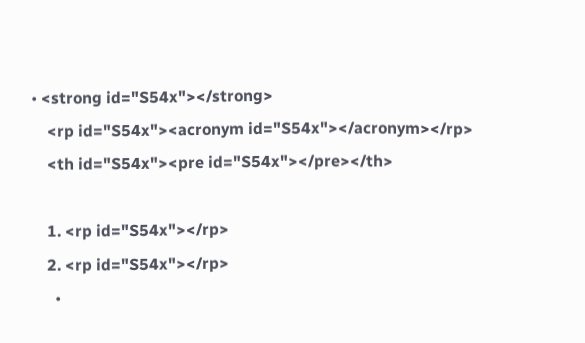• <strong id="S54x"></strong>
    <rp id="S54x"><acronym id="S54x"></acronym></rp>
    <th id="S54x"><pre id="S54x"></pre></th>

    1. <rp id="S54x"></rp>
    2. <rp id="S54x"></rp>
      •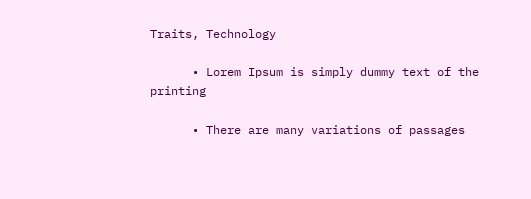Traits, Technology

      • Lorem Ipsum is simply dummy text of the printing

      • There are many variations of passages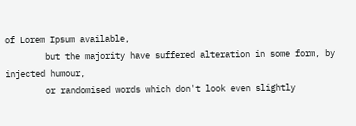of Lorem Ipsum available,
        but the majority have suffered alteration in some form, by injected humour,
        or randomised words which don't look even slightly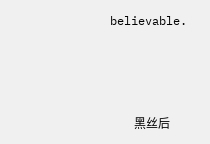believable.



        黑丝后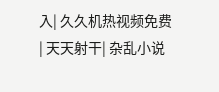入| 久久机热视频免费| 天天射干| 杂乱小说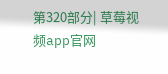第320部分| 草莓视频app官网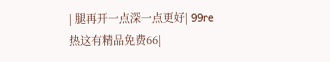| 腿再开一点深一点更好| 99re热这有精品免费66|